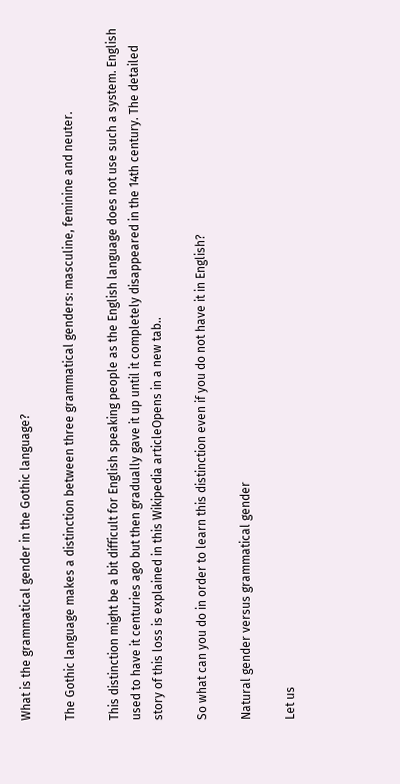What is the grammatical gender in the Gothic language?

The Gothic language makes a distinction between three grammatical genders: masculine, feminine and neuter.

This distinction might be a bit difficult for English speaking people as the English language does not use such a system. English used to have it centuries ago but then gradually gave it up until it completely disappeared in the 14th century. The detailed story of this loss is explained in this Wikipedia articleOpens in a new tab..

So what can you do in order to learn this distinction even if you do not have it in English?

Natural gender versus grammatical gender

Let us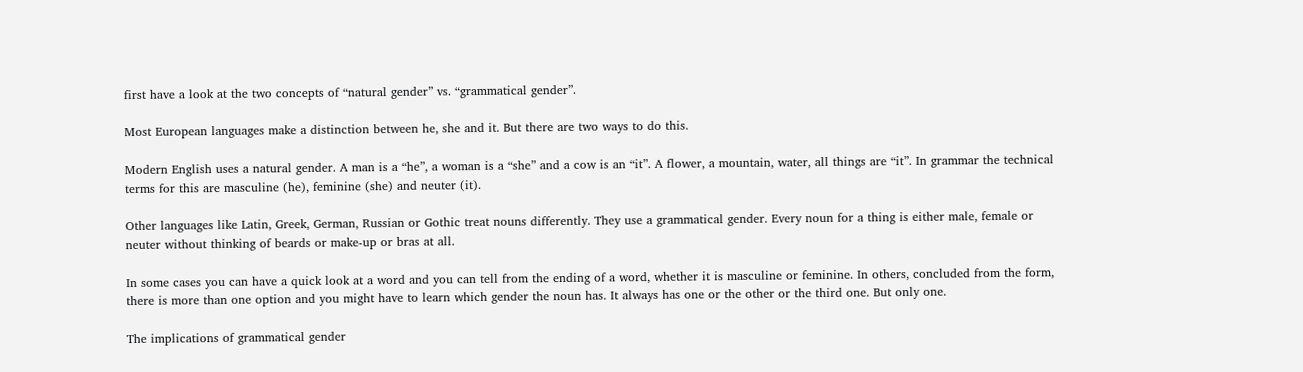first have a look at the two concepts of “natural gender” vs. “grammatical gender”.

Most European languages make a distinction between he, she and it. But there are two ways to do this.

Modern English uses a natural gender. A man is a “he”, a woman is a “she” and a cow is an “it”. A flower, a mountain, water, all things are “it”. In grammar the technical terms for this are masculine (he), feminine (she) and neuter (it).

Other languages like Latin, Greek, German, Russian or Gothic treat nouns differently. They use a grammatical gender. Every noun for a thing is either male, female or neuter without thinking of beards or make-up or bras at all.

In some cases you can have a quick look at a word and you can tell from the ending of a word, whether it is masculine or feminine. In others, concluded from the form, there is more than one option and you might have to learn which gender the noun has. It always has one or the other or the third one. But only one.

The implications of grammatical gender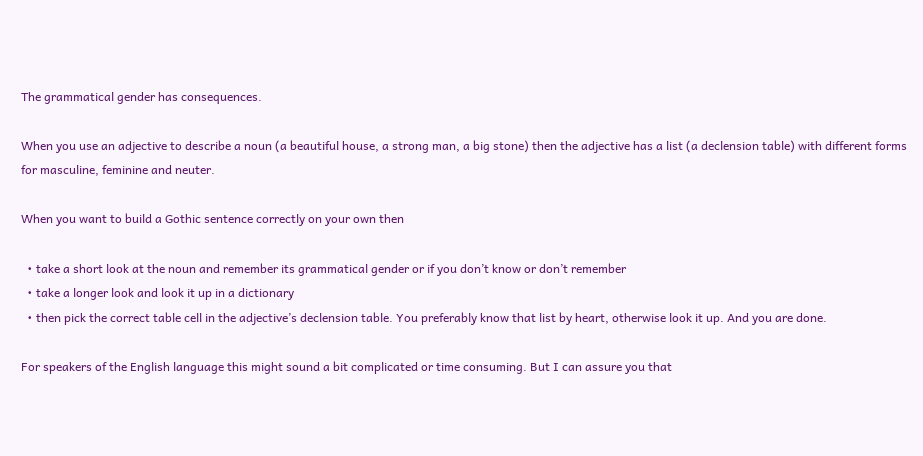The grammatical gender has consequences.

When you use an adjective to describe a noun (a beautiful house, a strong man, a big stone) then the adjective has a list (a declension table) with different forms for masculine, feminine and neuter.

When you want to build a Gothic sentence correctly on your own then

  • take a short look at the noun and remember its grammatical gender or if you don’t know or don’t remember
  • take a longer look and look it up in a dictionary
  • then pick the correct table cell in the adjective’s declension table. You preferably know that list by heart, otherwise look it up. And you are done.

For speakers of the English language this might sound a bit complicated or time consuming. But I can assure you that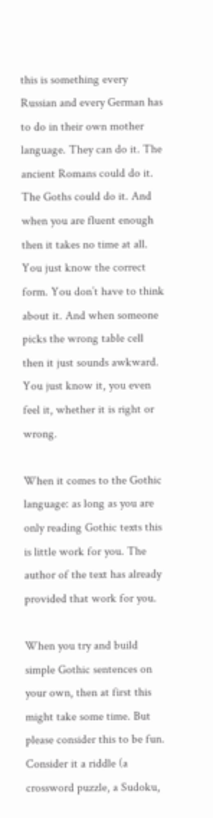this is something every Russian and every German has to do in their own mother language. They can do it. The ancient Romans could do it. The Goths could do it. And when you are fluent enough then it takes no time at all. You just know the correct form. You don’t have to think about it. And when someone picks the wrong table cell then it just sounds awkward. You just know it, you even feel it, whether it is right or wrong.

When it comes to the Gothic language: as long as you are only reading Gothic texts this is little work for you. The author of the text has already provided that work for you.

When you try and build simple Gothic sentences on your own, then at first this might take some time. But please consider this to be fun. Consider it a riddle (a crossword puzzle, a Sudoku,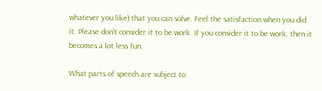whatever you like) that you can solve. Feel the satisfaction when you did it. Please don’t consider it to be work. If you consider it to be work, then it becomes a lot less fun.

What parts of speech are subject to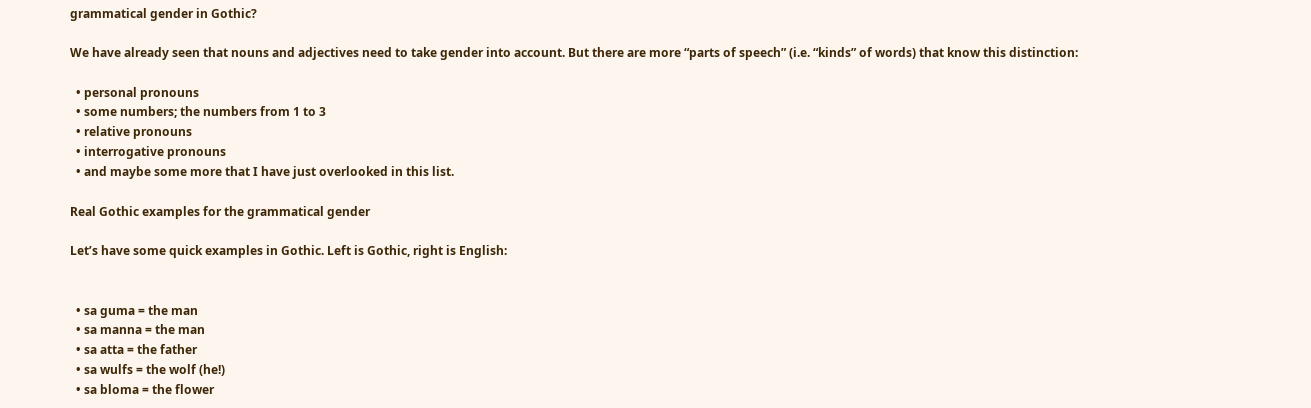grammatical gender in Gothic?

We have already seen that nouns and adjectives need to take gender into account. But there are more “parts of speech” (i.e. “kinds” of words) that know this distinction:

  • personal pronouns
  • some numbers; the numbers from 1 to 3
  • relative pronouns
  • interrogative pronouns
  • and maybe some more that I have just overlooked in this list.

Real Gothic examples for the grammatical gender

Let’s have some quick examples in Gothic. Left is Gothic, right is English:


  • sa guma = the man
  • sa manna = the man
  • sa atta = the father
  • sa wulfs = the wolf (he!)
  • sa bloma = the flower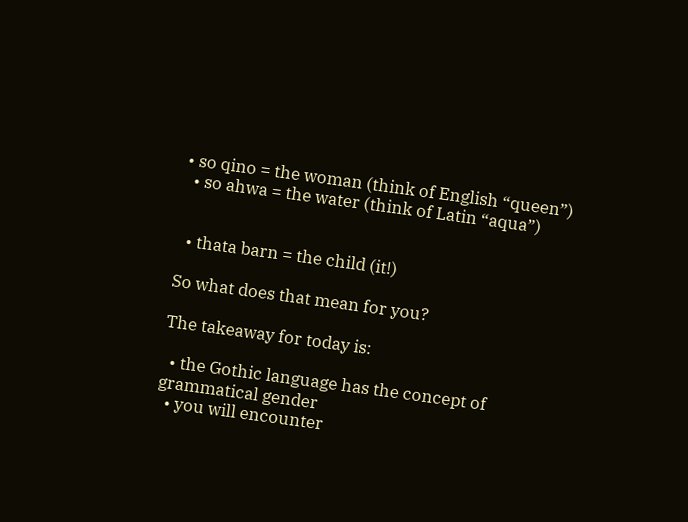• so qino = the woman (think of English “queen”)
  • so ahwa = the water (think of Latin “aqua”)


  • thata barn = the child (it!)

So what does that mean for you?

The takeaway for today is:

  • the Gothic language has the concept of grammatical gender
  • you will encounter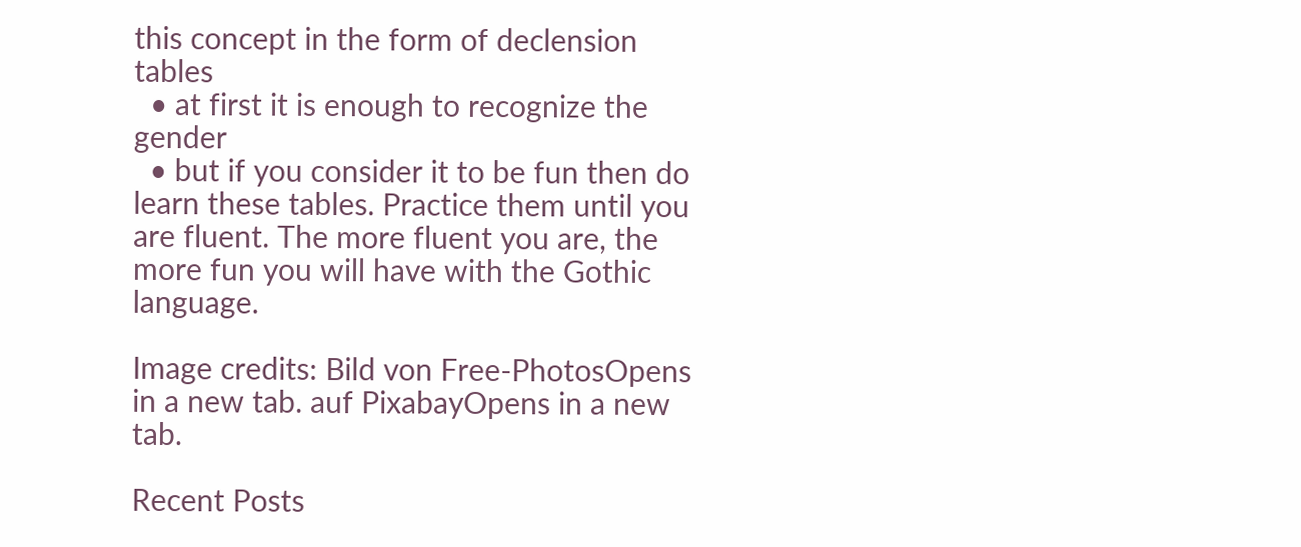this concept in the form of declension tables
  • at first it is enough to recognize the gender
  • but if you consider it to be fun then do learn these tables. Practice them until you are fluent. The more fluent you are, the more fun you will have with the Gothic language.

Image credits: Bild von Free-PhotosOpens in a new tab. auf PixabayOpens in a new tab.

Recent Posts